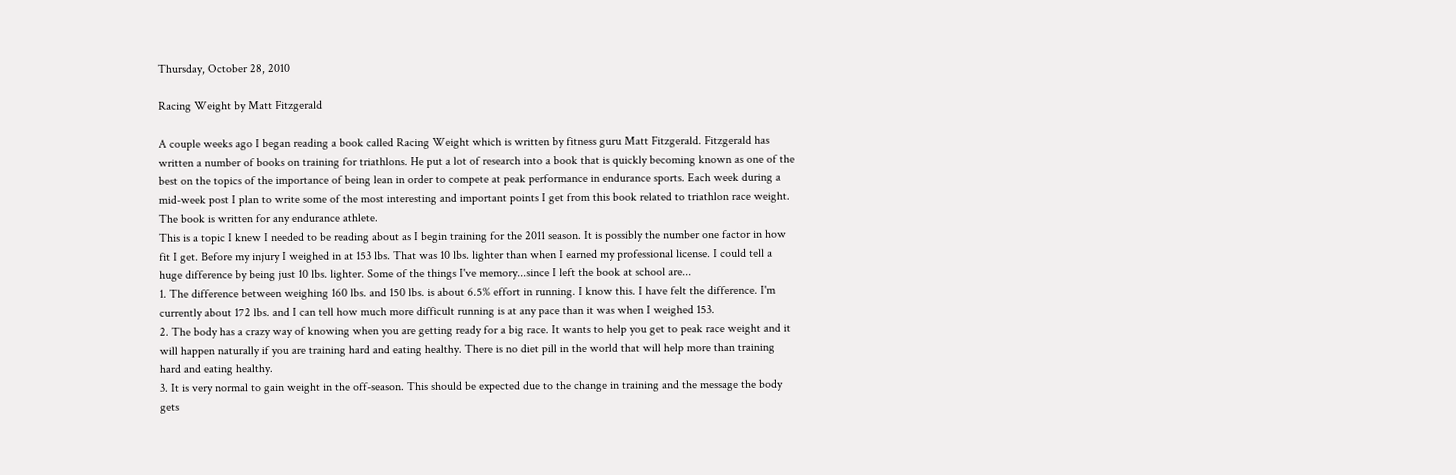Thursday, October 28, 2010

Racing Weight by Matt Fitzgerald

A couple weeks ago I began reading a book called Racing Weight which is written by fitness guru Matt Fitzgerald. Fitzgerald has written a number of books on training for triathlons. He put a lot of research into a book that is quickly becoming known as one of the best on the topics of the importance of being lean in order to compete at peak performance in endurance sports. Each week during a mid-week post I plan to write some of the most interesting and important points I get from this book related to triathlon race weight. The book is written for any endurance athlete.
This is a topic I knew I needed to be reading about as I begin training for the 2011 season. It is possibly the number one factor in how fit I get. Before my injury I weighed in at 153 lbs. That was 10 lbs. lighter than when I earned my professional license. I could tell a huge difference by being just 10 lbs. lighter. Some of the things I've memory...since I left the book at school are...
1. The difference between weighing 160 lbs. and 150 lbs. is about 6.5% effort in running. I know this. I have felt the difference. I'm currently about 172 lbs. and I can tell how much more difficult running is at any pace than it was when I weighed 153.
2. The body has a crazy way of knowing when you are getting ready for a big race. It wants to help you get to peak race weight and it will happen naturally if you are training hard and eating healthy. There is no diet pill in the world that will help more than training hard and eating healthy.
3. It is very normal to gain weight in the off-season. This should be expected due to the change in training and the message the body gets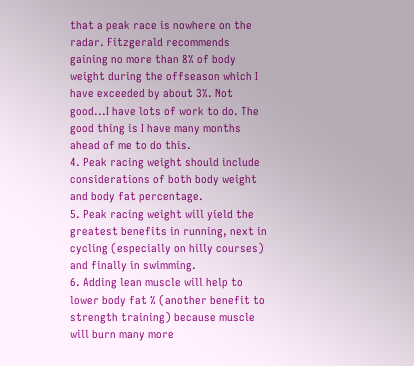that a peak race is nowhere on the radar. Fitzgerald recommends gaining no more than 8% of body weight during the offseason which I have exceeded by about 3%. Not good...I have lots of work to do. The good thing is I have many months ahead of me to do this.
4. Peak racing weight should include considerations of both body weight and body fat percentage.
5. Peak racing weight will yield the greatest benefits in running, next in cycling (especially on hilly courses) and finally in swimming.
6. Adding lean muscle will help to lower body fat % (another benefit to strength training) because muscle will burn many more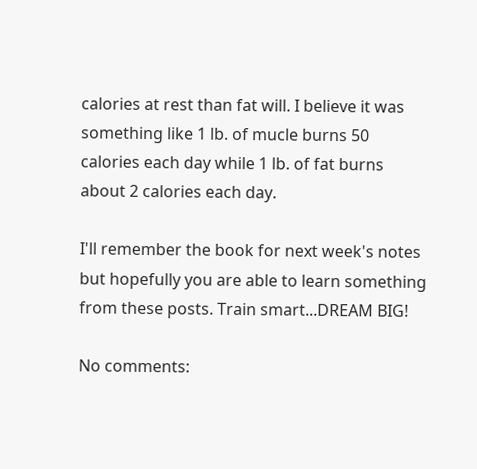calories at rest than fat will. I believe it was something like 1 lb. of mucle burns 50 calories each day while 1 lb. of fat burns about 2 calories each day.

I'll remember the book for next week's notes but hopefully you are able to learn something from these posts. Train smart...DREAM BIG!

No comments: